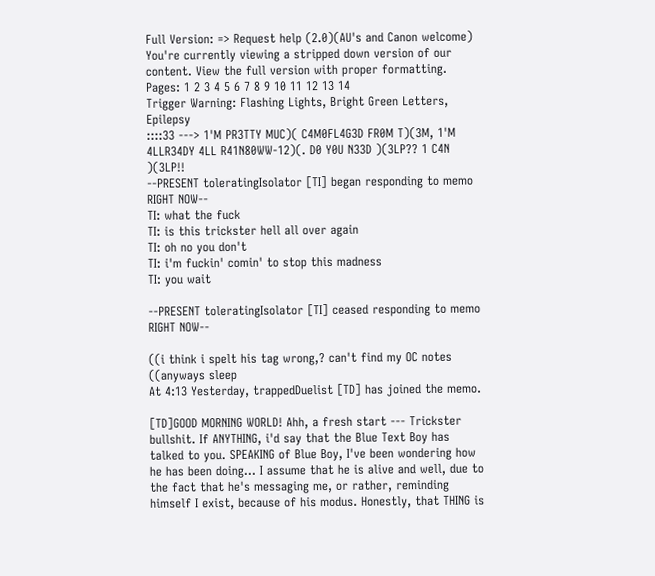Full Version: => Request help (2.0)(AU's and Canon welcome)
You're currently viewing a stripped down version of our content. View the full version with proper formatting.
Pages: 1 2 3 4 5 6 7 8 9 10 11 12 13 14
Trigger Warning: Flashing Lights, Bright Green Letters, Epilepsy
::::33 ---> 1'M PR3TTY MUC)( C4M0FL4G3D FR0M T)(3M, 1'M 4LLR34DY 4LL R41N80WW-12)(. D0 Y0U N33D )(3LP?? 1 C4N )(3LP!!
--PRESENT toleratingIsolator [TI] began responding to memo RIGHT NOW--
TI: what the fuck
TI: is this trickster hell all over again
TI: oh no you don't
TI: i'm fuckin' comin' to stop this madness
TI: you wait

--PRESENT toleratingIsolator [TI] ceased responding to memo RIGHT NOW--

((i think i spelt his tag wrong,? can't find my OC notes
((anyways sleep
At 4:13 Yesterday, trappedDuelist [TD] has joined the memo.

[TD]GOOD MORNING WORLD! Ahh, a fresh start --- Trickster bullshit. If ANYTHING, i'd say that the Blue Text Boy has talked to you. SPEAKING of Blue Boy, I've been wondering how he has been doing... I assume that he is alive and well, due to the fact that he's messaging me, or rather, reminding himself I exist, because of his modus. Honestly, that THING is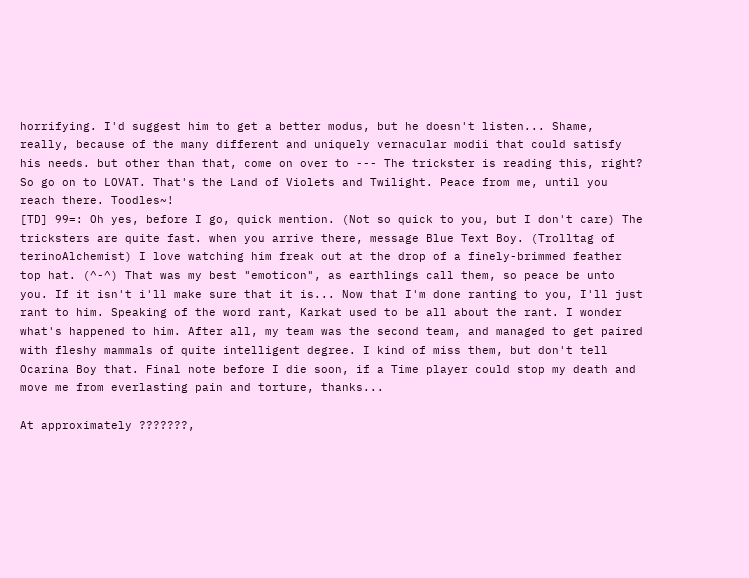horrifying. I'd suggest him to get a better modus, but he doesn't listen... Shame, really, because of the many different and uniquely vernacular modii that could satisfy his needs. but other than that, come on over to --- The trickster is reading this, right? So go on to LOVAT. That's the Land of Violets and Twilight. Peace from me, until you reach there. Toodles~!
[TD] 99=: Oh yes, before I go, quick mention. (Not so quick to you, but I don't care) The tricksters are quite fast. when you arrive there, message Blue Text Boy. (Trolltag of terinoAlchemist) I love watching him freak out at the drop of a finely-brimmed feather top hat. (^-^) That was my best "emoticon", as earthlings call them, so peace be unto you. If it isn't i'll make sure that it is... Now that I'm done ranting to you, I'll just rant to him. Speaking of the word rant, Karkat used to be all about the rant. I wonder what's happened to him. After all, my team was the second team, and managed to get paired with fleshy mammals of quite intelligent degree. I kind of miss them, but don't tell Ocarina Boy that. Final note before I die soon, if a Time player could stop my death and move me from everlasting pain and torture, thanks...

At approximately ???????,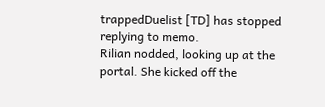trappedDuelist [TD] has stopped replying to memo.
Rilian nodded, looking up at the portal. She kicked off the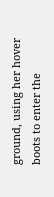ground, using her hover boots to enter the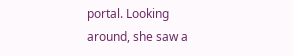portal. Looking around, she saw a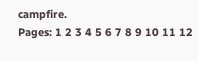campfire.
Pages: 1 2 3 4 5 6 7 8 9 10 11 12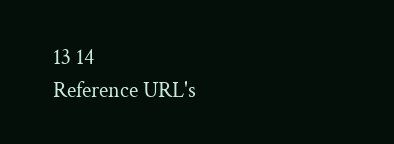13 14
Reference URL's